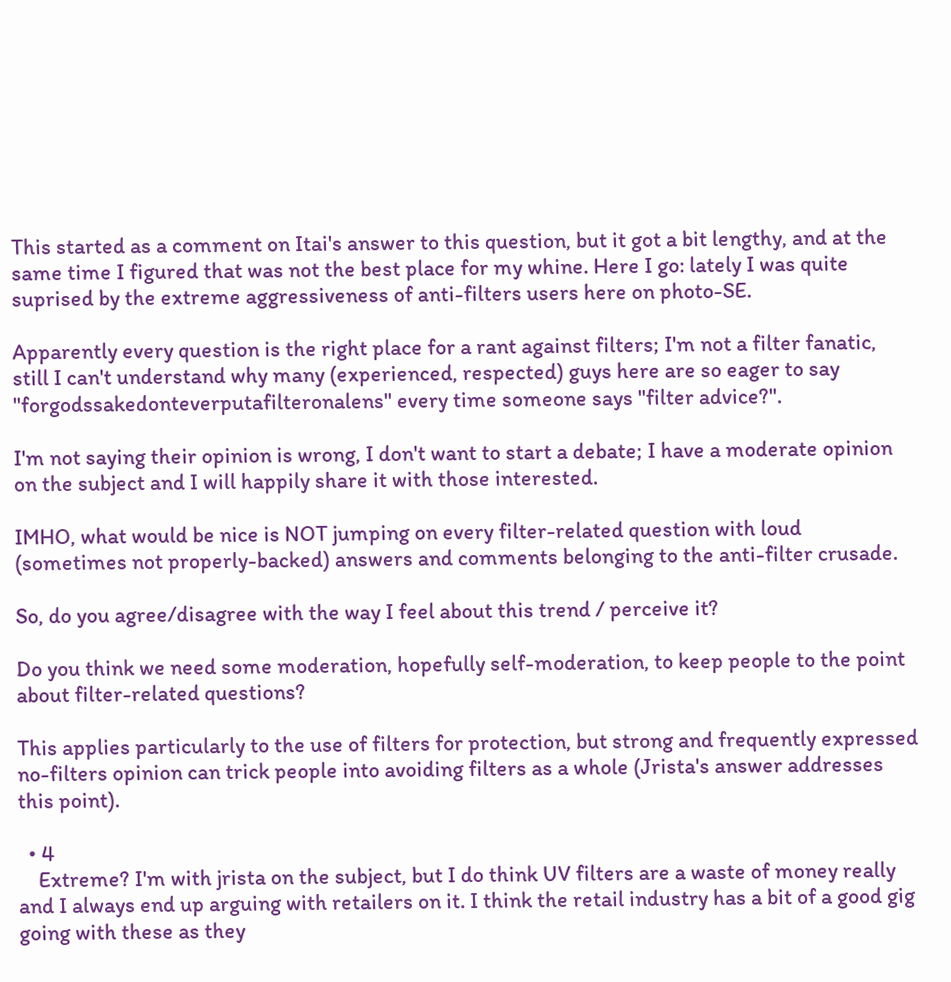This started as a comment on Itai's answer to this question, but it got a bit lengthy, and at the same time I figured that was not the best place for my whine. Here I go: lately I was quite suprised by the extreme aggressiveness of anti-filters users here on photo-SE.

Apparently every question is the right place for a rant against filters; I'm not a filter fanatic, still I can't understand why many (experienced, respected) guys here are so eager to say "forgodssakedonteverputafilteronalens" every time someone says "filter advice?".

I'm not saying their opinion is wrong, I don't want to start a debate; I have a moderate opinion on the subject and I will happily share it with those interested.

IMHO, what would be nice is NOT jumping on every filter-related question with loud (sometimes not properly-backed) answers and comments belonging to the anti-filter crusade.

So, do you agree/disagree with the way I feel about this trend / perceive it?

Do you think we need some moderation, hopefully self-moderation, to keep people to the point about filter-related questions?

This applies particularly to the use of filters for protection, but strong and frequently expressed no-filters opinion can trick people into avoiding filters as a whole (Jrista's answer addresses this point).

  • 4
    Extreme? I'm with jrista on the subject, but I do think UV filters are a waste of money really and I always end up arguing with retailers on it. I think the retail industry has a bit of a good gig going with these as they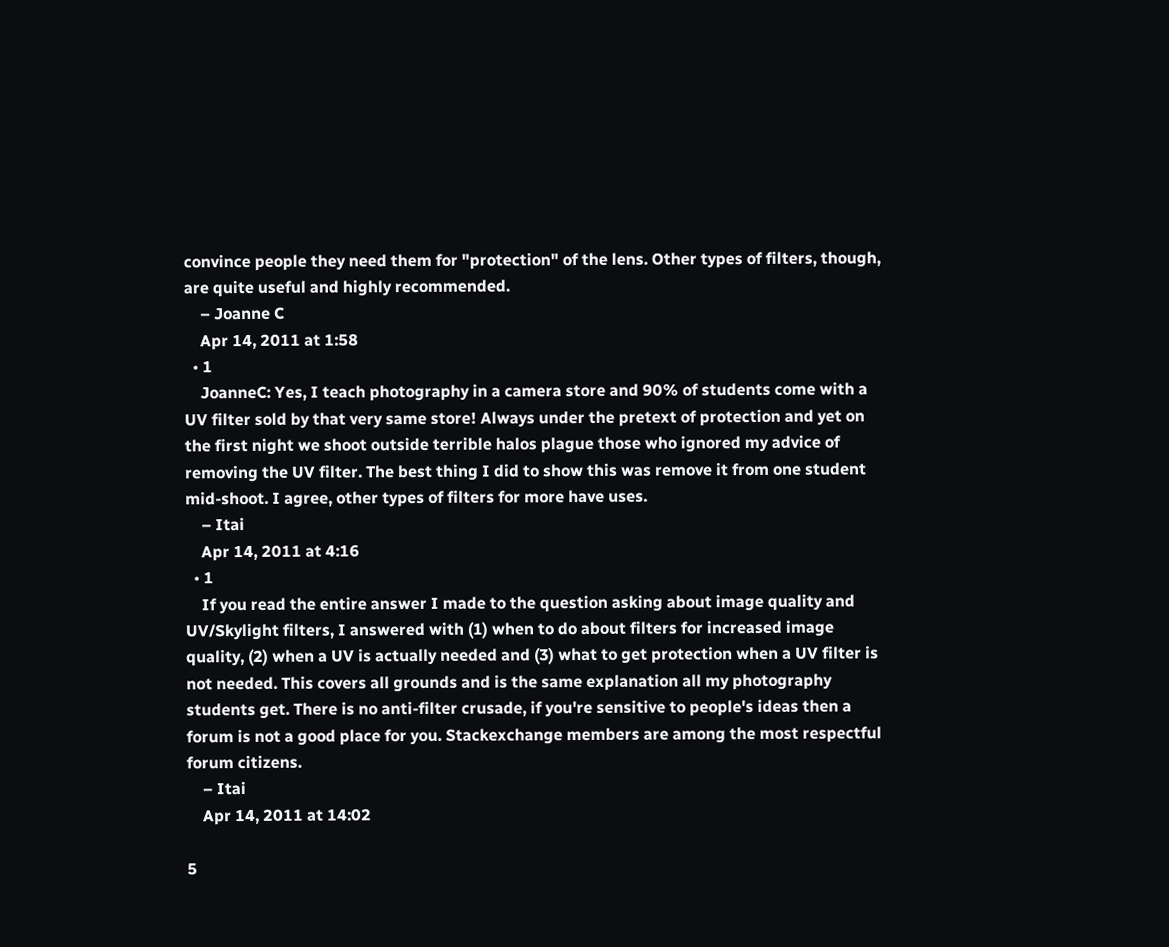convince people they need them for "protection" of the lens. Other types of filters, though, are quite useful and highly recommended.
    – Joanne C
    Apr 14, 2011 at 1:58
  • 1
    JoanneC: Yes, I teach photography in a camera store and 90% of students come with a UV filter sold by that very same store! Always under the pretext of protection and yet on the first night we shoot outside terrible halos plague those who ignored my advice of removing the UV filter. The best thing I did to show this was remove it from one student mid-shoot. I agree, other types of filters for more have uses.
    – Itai
    Apr 14, 2011 at 4:16
  • 1
    If you read the entire answer I made to the question asking about image quality and UV/Skylight filters, I answered with (1) when to do about filters for increased image quality, (2) when a UV is actually needed and (3) what to get protection when a UV filter is not needed. This covers all grounds and is the same explanation all my photography students get. There is no anti-filter crusade, if you're sensitive to people's ideas then a forum is not a good place for you. Stackexchange members are among the most respectful forum citizens.
    – Itai
    Apr 14, 2011 at 14:02

5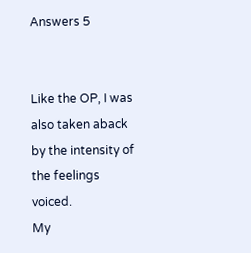Answers 5


Like the OP, I was also taken aback by the intensity of the feelings voiced.
My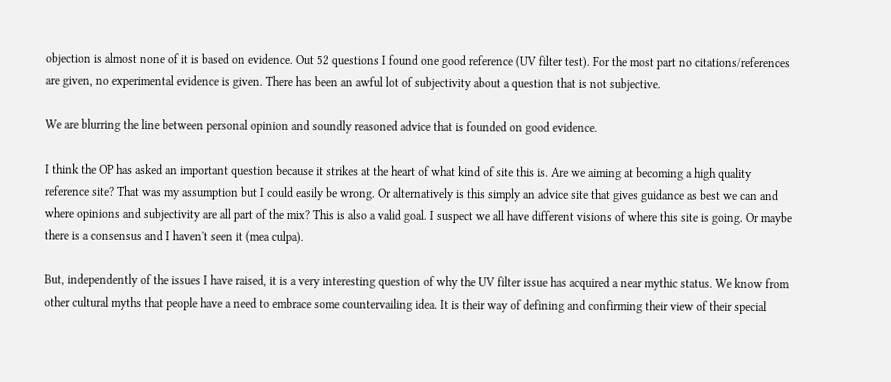objection is almost none of it is based on evidence. Out 52 questions I found one good reference (UV filter test). For the most part no citations/references are given, no experimental evidence is given. There has been an awful lot of subjectivity about a question that is not subjective.

We are blurring the line between personal opinion and soundly reasoned advice that is founded on good evidence.

I think the OP has asked an important question because it strikes at the heart of what kind of site this is. Are we aiming at becoming a high quality reference site? That was my assumption but I could easily be wrong. Or alternatively is this simply an advice site that gives guidance as best we can and where opinions and subjectivity are all part of the mix? This is also a valid goal. I suspect we all have different visions of where this site is going. Or maybe there is a consensus and I haven't seen it (mea culpa).

But, independently of the issues I have raised, it is a very interesting question of why the UV filter issue has acquired a near mythic status. We know from other cultural myths that people have a need to embrace some countervailing idea. It is their way of defining and confirming their view of their special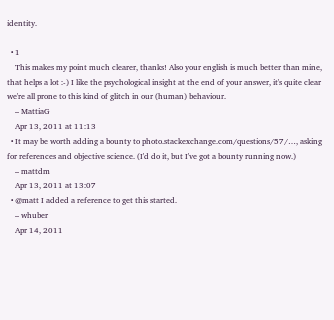identity.

  • 1
    This makes my point much clearer, thanks! Also your english is much better than mine, that helps a lot :-) I like the psychological insight at the end of your answer, it's quite clear we're all prone to this kind of glitch in our (human) behaviour.
    – MattiaG
    Apr 13, 2011 at 11:13
  • It may be worth adding a bounty to photo.stackexchange.com/questions/57/…, asking for references and objective science. (I'd do it, but I've got a bounty running now.)
    – mattdm
    Apr 13, 2011 at 13:07
  • @matt I added a reference to get this started.
    – whuber
    Apr 14, 2011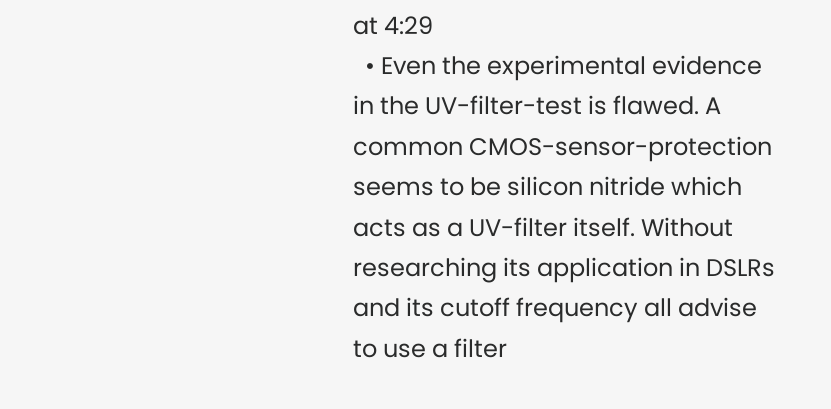at 4:29
  • Even the experimental evidence in the UV-filter-test is flawed. A common CMOS-sensor-protection seems to be silicon nitride which acts as a UV-filter itself. Without researching its application in DSLRs and its cutoff frequency all advise to use a filter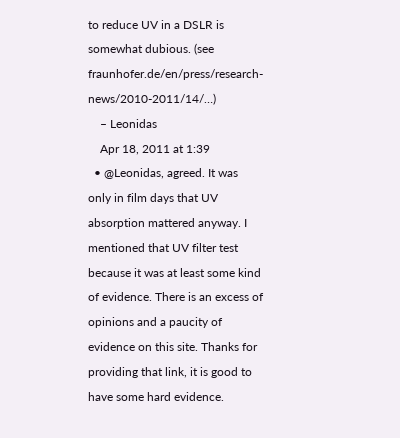to reduce UV in a DSLR is somewhat dubious. (see fraunhofer.de/en/press/research-news/2010-2011/14/…)
    – Leonidas
    Apr 18, 2011 at 1:39
  • @Leonidas, agreed. It was only in film days that UV absorption mattered anyway. I mentioned that UV filter test because it was at least some kind of evidence. There is an excess of opinions and a paucity of evidence on this site. Thanks for providing that link, it is good to have some hard evidence.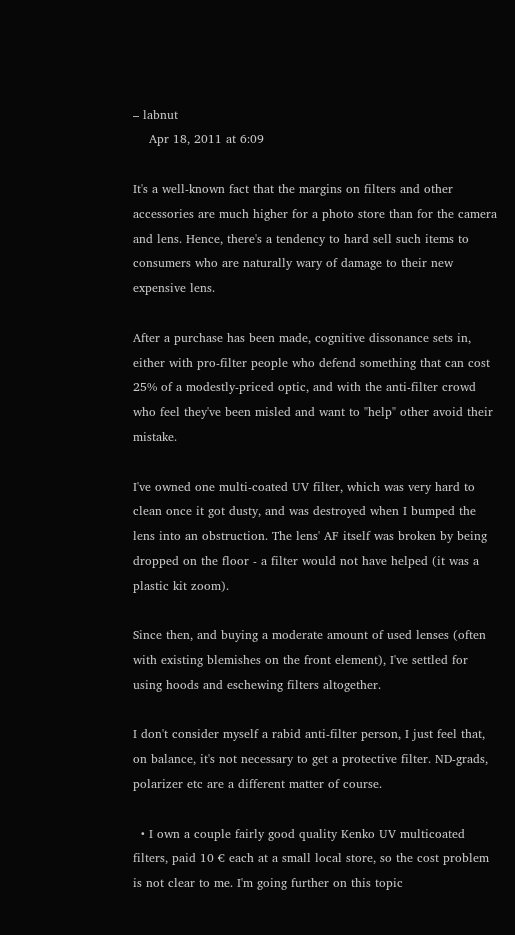– labnut
    Apr 18, 2011 at 6:09

It's a well-known fact that the margins on filters and other accessories are much higher for a photo store than for the camera and lens. Hence, there's a tendency to hard sell such items to consumers who are naturally wary of damage to their new expensive lens.

After a purchase has been made, cognitive dissonance sets in, either with pro-filter people who defend something that can cost 25% of a modestly-priced optic, and with the anti-filter crowd who feel they've been misled and want to "help" other avoid their mistake.

I've owned one multi-coated UV filter, which was very hard to clean once it got dusty, and was destroyed when I bumped the lens into an obstruction. The lens' AF itself was broken by being dropped on the floor - a filter would not have helped (it was a plastic kit zoom).

Since then, and buying a moderate amount of used lenses (often with existing blemishes on the front element), I've settled for using hoods and eschewing filters altogether.

I don't consider myself a rabid anti-filter person, I just feel that, on balance, it's not necessary to get a protective filter. ND-grads, polarizer etc are a different matter of course.

  • I own a couple fairly good quality Kenko UV multicoated filters, paid 10 € each at a small local store, so the cost problem is not clear to me. I'm going further on this topic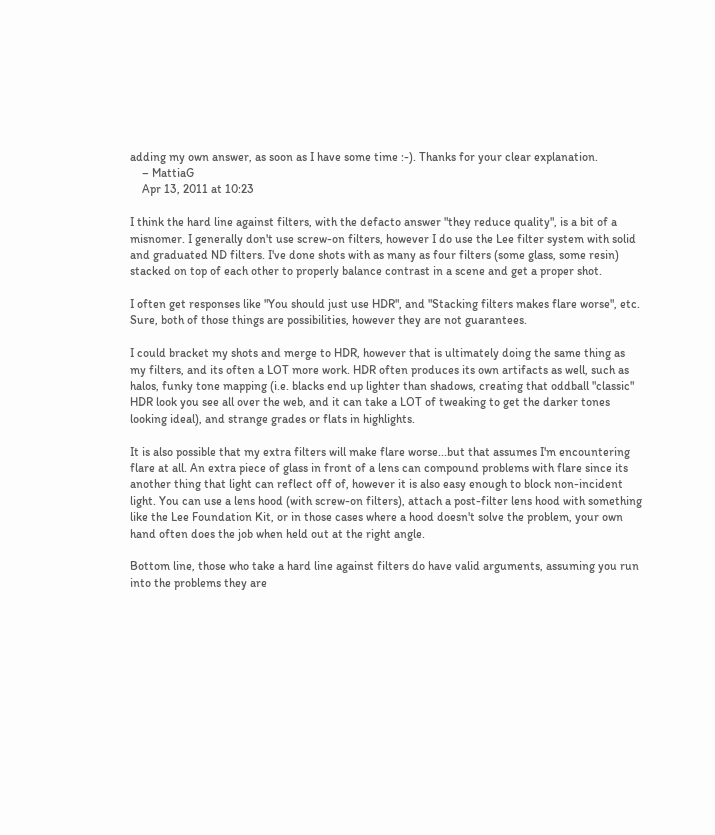adding my own answer, as soon as I have some time :-). Thanks for your clear explanation.
    – MattiaG
    Apr 13, 2011 at 10:23

I think the hard line against filters, with the defacto answer "they reduce quality", is a bit of a misnomer. I generally don't use screw-on filters, however I do use the Lee filter system with solid and graduated ND filters. I've done shots with as many as four filters (some glass, some resin) stacked on top of each other to properly balance contrast in a scene and get a proper shot.

I often get responses like "You should just use HDR", and "Stacking filters makes flare worse", etc. Sure, both of those things are possibilities, however they are not guarantees.

I could bracket my shots and merge to HDR, however that is ultimately doing the same thing as my filters, and its often a LOT more work. HDR often produces its own artifacts as well, such as halos, funky tone mapping (i.e. blacks end up lighter than shadows, creating that oddball "classic" HDR look you see all over the web, and it can take a LOT of tweaking to get the darker tones looking ideal), and strange grades or flats in highlights.

It is also possible that my extra filters will make flare worse...but that assumes I'm encountering flare at all. An extra piece of glass in front of a lens can compound problems with flare since its another thing that light can reflect off of, however it is also easy enough to block non-incident light. You can use a lens hood (with screw-on filters), attach a post-filter lens hood with something like the Lee Foundation Kit, or in those cases where a hood doesn't solve the problem, your own hand often does the job when held out at the right angle.

Bottom line, those who take a hard line against filters do have valid arguments, assuming you run into the problems they are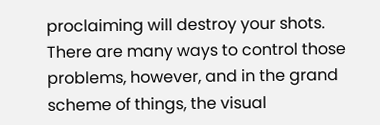proclaiming will destroy your shots. There are many ways to control those problems, however, and in the grand scheme of things, the visual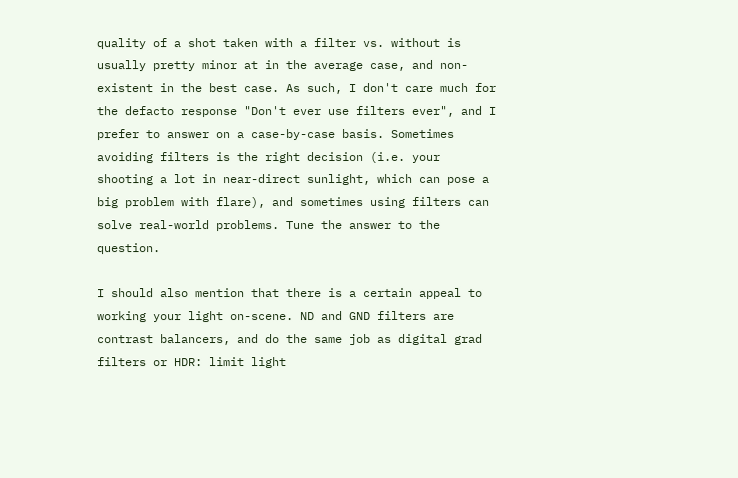quality of a shot taken with a filter vs. without is usually pretty minor at in the average case, and non-existent in the best case. As such, I don't care much for the defacto response "Don't ever use filters ever", and I prefer to answer on a case-by-case basis. Sometimes avoiding filters is the right decision (i.e. your shooting a lot in near-direct sunlight, which can pose a big problem with flare), and sometimes using filters can solve real-world problems. Tune the answer to the question.

I should also mention that there is a certain appeal to working your light on-scene. ND and GND filters are contrast balancers, and do the same job as digital grad filters or HDR: limit light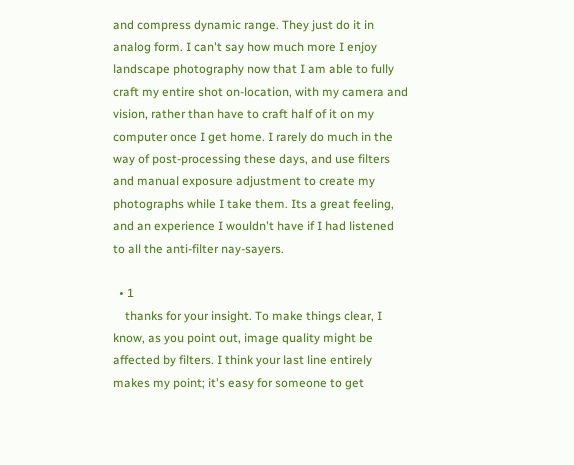and compress dynamic range. They just do it in analog form. I can't say how much more I enjoy landscape photography now that I am able to fully craft my entire shot on-location, with my camera and vision, rather than have to craft half of it on my computer once I get home. I rarely do much in the way of post-processing these days, and use filters and manual exposure adjustment to create my photographs while I take them. Its a great feeling, and an experience I wouldn't have if I had listened to all the anti-filter nay-sayers.

  • 1
    thanks for your insight. To make things clear, I know, as you point out, image quality might be affected by filters. I think your last line entirely makes my point; it's easy for someone to get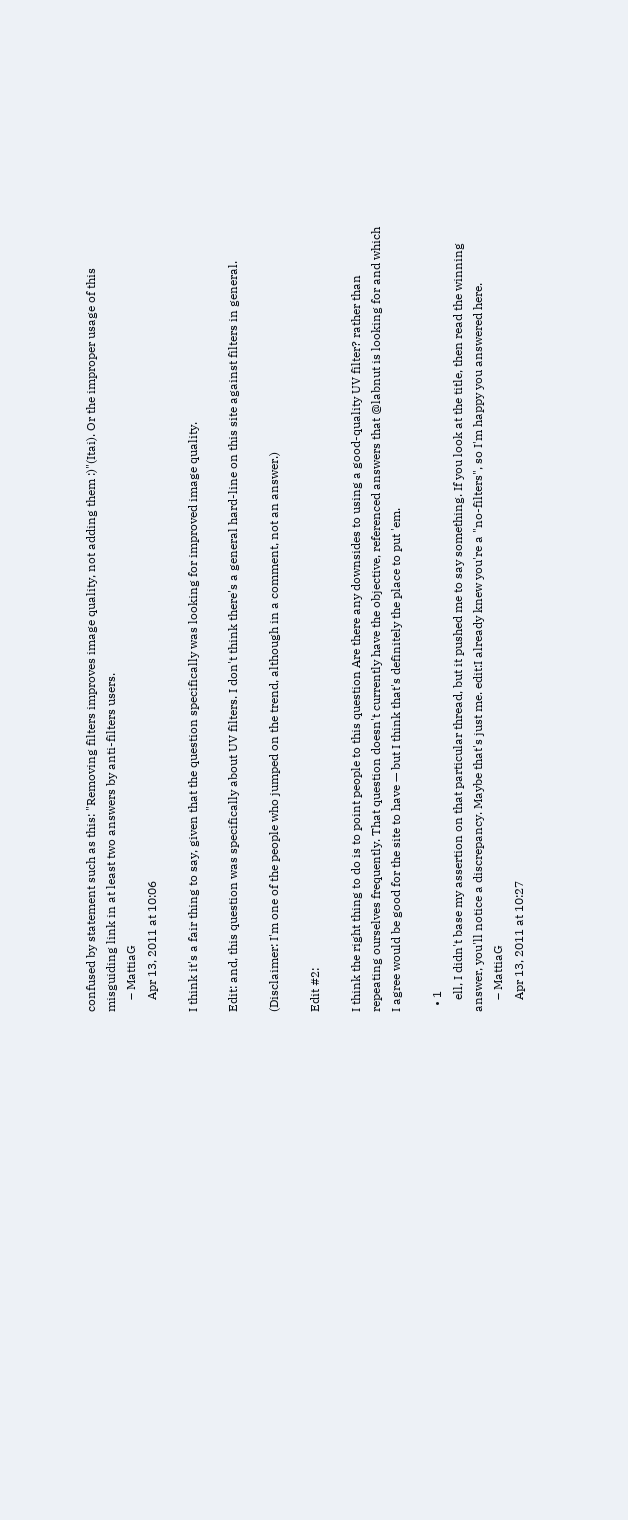confused by statement such as this: "Removing filters improves image quality, not adding them :)"(Itai). Or the improper usage of this misguiding link in at least two answers by anti-filters users.
    – MattiaG
    Apr 13, 2011 at 10:06

I think it's a fair thing to say, given that the question specifically was looking for improved image quality.

Edit: and, this question was specifically about UV filters. I don't think there's a general hard-line on this site against filters in general.

(Disclaimer: I'm one of the people who jumped on the trend, although in a comment, not an answer.)

Edit #2:

I think the right thing to do is to point people to this question Are there any downsides to using a good-quality UV filter? rather than repeating ourselves frequently. That question doesn't currently have the objective, referenced answers that @labnut is looking for and which I agree would be good for the site to have — but I think that's definitely the place to put 'em.

  • 1
    ell, I didn't base my assertion on that particular thread, but it pushed me to say something. If you look at the title, then read the winning answer, you'll notice a discrepancy. Maybe that's just me. edit:I already knew you're a "no-filters", so I'm happy you answered here.
    – MattiaG
    Apr 13, 2011 at 10:27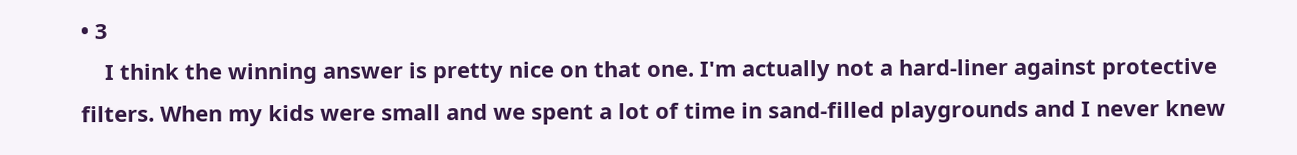• 3
    I think the winning answer is pretty nice on that one. I'm actually not a hard-liner against protective filters. When my kids were small and we spent a lot of time in sand-filled playgrounds and I never knew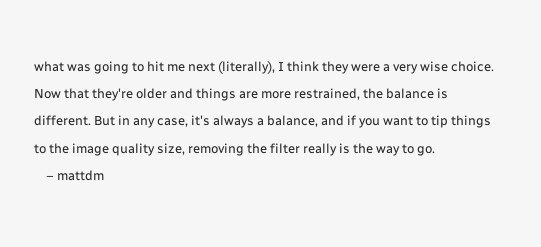what was going to hit me next (literally), I think they were a very wise choice. Now that they're older and things are more restrained, the balance is different. But in any case, it's always a balance, and if you want to tip things to the image quality size, removing the filter really is the way to go.
    – mattdm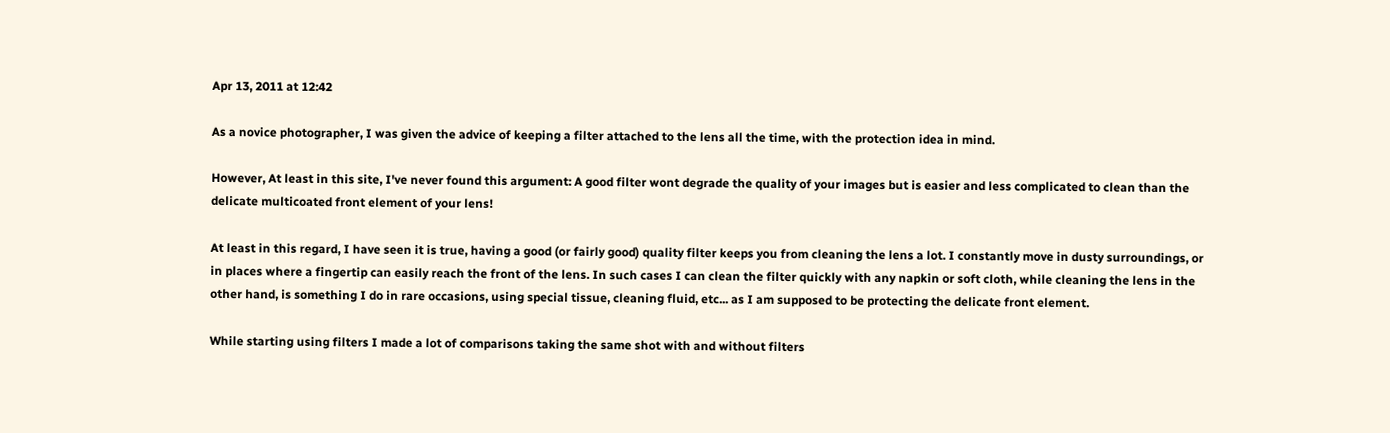Apr 13, 2011 at 12:42

As a novice photographer, I was given the advice of keeping a filter attached to the lens all the time, with the protection idea in mind.

However, At least in this site, I've never found this argument: A good filter wont degrade the quality of your images but is easier and less complicated to clean than the delicate multicoated front element of your lens!

At least in this regard, I have seen it is true, having a good (or fairly good) quality filter keeps you from cleaning the lens a lot. I constantly move in dusty surroundings, or in places where a fingertip can easily reach the front of the lens. In such cases I can clean the filter quickly with any napkin or soft cloth, while cleaning the lens in the other hand, is something I do in rare occasions, using special tissue, cleaning fluid, etc... as I am supposed to be protecting the delicate front element.

While starting using filters I made a lot of comparisons taking the same shot with and without filters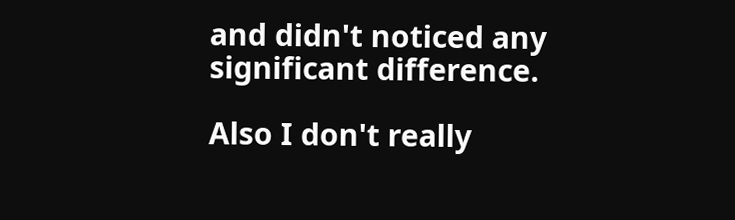and didn't noticed any significant difference.

Also I don't really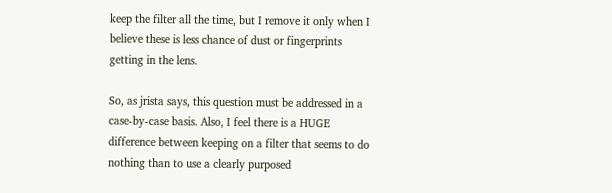keep the filter all the time, but I remove it only when I believe these is less chance of dust or fingerprints getting in the lens.

So, as jrista says, this question must be addressed in a case-by-case basis. Also, I feel there is a HUGE difference between keeping on a filter that seems to do nothing than to use a clearly purposed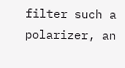filter such a polarizer, an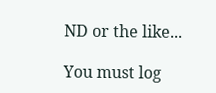ND or the like...

You must log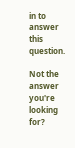in to answer this question.

Not the answer you're looking for?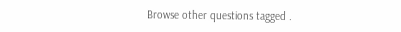Browse other questions tagged .